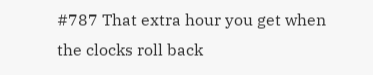#787 That extra hour you get when the clocks roll back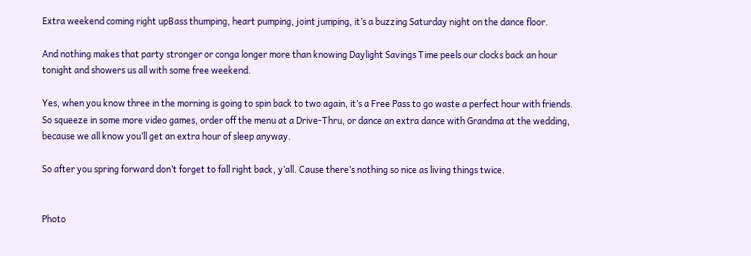Extra weekend coming right upBass thumping, heart pumping, joint jumping, it’s a buzzing Saturday night on the dance floor.

And nothing makes that party stronger or conga longer more than knowing Daylight Savings Time peels our clocks back an hour tonight and showers us all with some free weekend.

Yes, when you know three in the morning is going to spin back to two again, it’s a Free Pass to go waste a perfect hour with friends. So squeeze in some more video games, order off the menu at a Drive-Thru, or dance an extra dance with Grandma at the wedding, because we all know you’ll get an extra hour of sleep anyway.

So after you spring forward don’t forget to fall right back, y’all. Cause there’s nothing so nice as living things twice.


Photo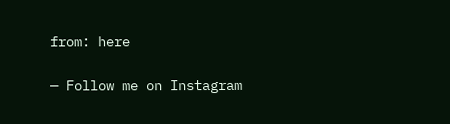from: here

— Follow me on Instagram